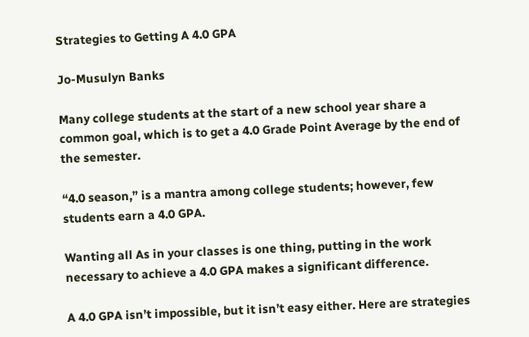Strategies to Getting A 4.0 GPA

Jo-Musulyn Banks

Many college students at the start of a new school year share a common goal, which is to get a 4.0 Grade Point Average by the end of the semester.

“4.0 season,” is a mantra among college students; however, few students earn a 4.0 GPA.

Wanting all As in your classes is one thing, putting in the work necessary to achieve a 4.0 GPA makes a significant difference.

A 4.0 GPA isn’t impossible, but it isn’t easy either. Here are strategies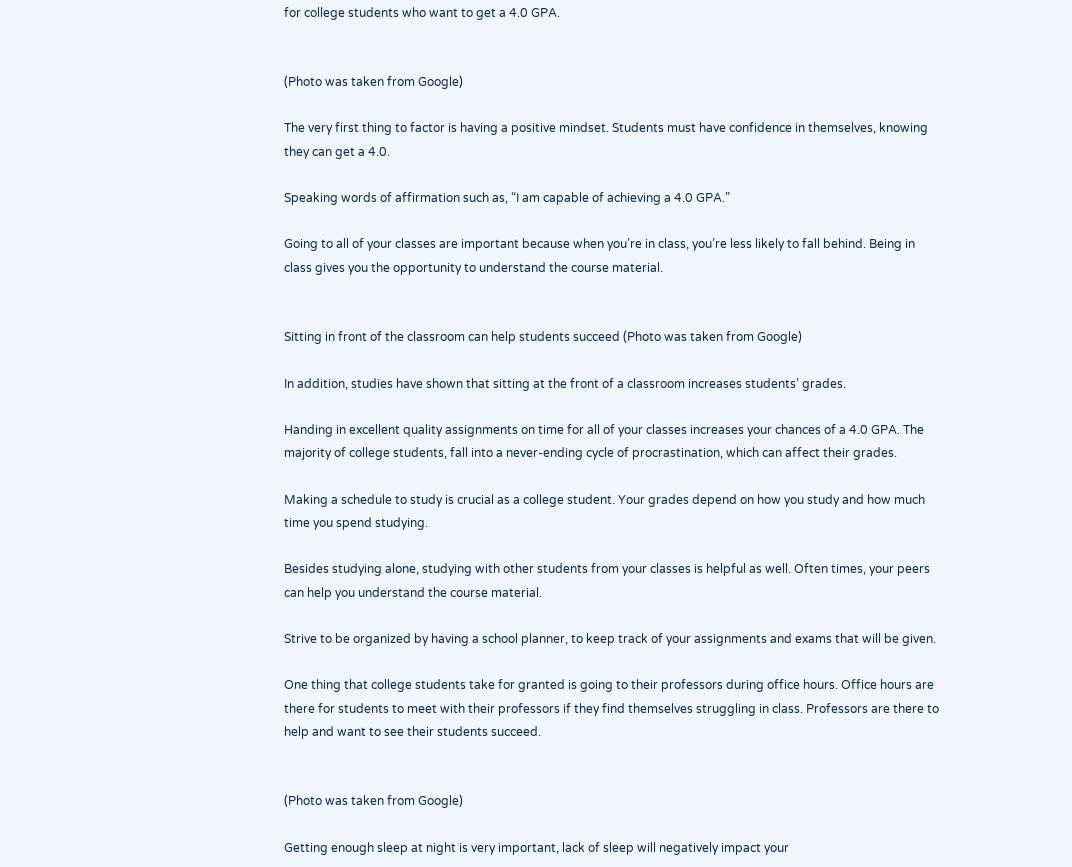for college students who want to get a 4.0 GPA.


(Photo was taken from Google)

The very first thing to factor is having a positive mindset. Students must have confidence in themselves, knowing they can get a 4.0.

Speaking words of affirmation such as, “I am capable of achieving a 4.0 GPA.”

Going to all of your classes are important because when you’re in class, you’re less likely to fall behind. Being in class gives you the opportunity to understand the course material.


Sitting in front of the classroom can help students succeed (Photo was taken from Google)

In addition, studies have shown that sitting at the front of a classroom increases students’ grades.

Handing in excellent quality assignments on time for all of your classes increases your chances of a 4.0 GPA. The majority of college students, fall into a never-ending cycle of procrastination, which can affect their grades.

Making a schedule to study is crucial as a college student. Your grades depend on how you study and how much time you spend studying.

Besides studying alone, studying with other students from your classes is helpful as well. Often times, your peers can help you understand the course material.

Strive to be organized by having a school planner, to keep track of your assignments and exams that will be given.

One thing that college students take for granted is going to their professors during office hours. Office hours are there for students to meet with their professors if they find themselves struggling in class. Professors are there to help and want to see their students succeed.


(Photo was taken from Google)

Getting enough sleep at night is very important, lack of sleep will negatively impact your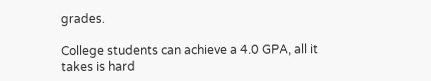grades.

College students can achieve a 4.0 GPA, all it takes is hard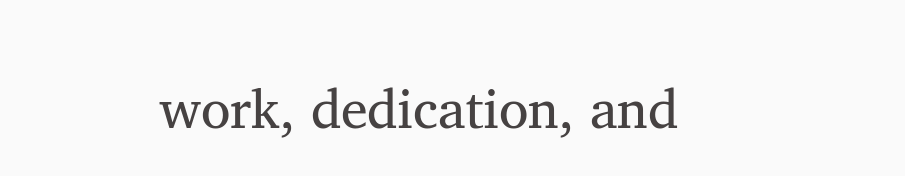work, dedication, and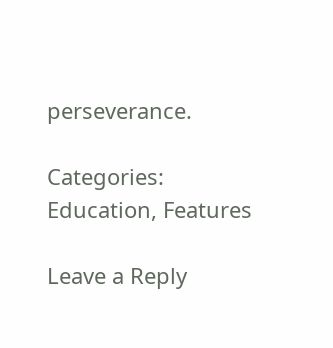perseverance.

Categories: Education, Features

Leave a Reply